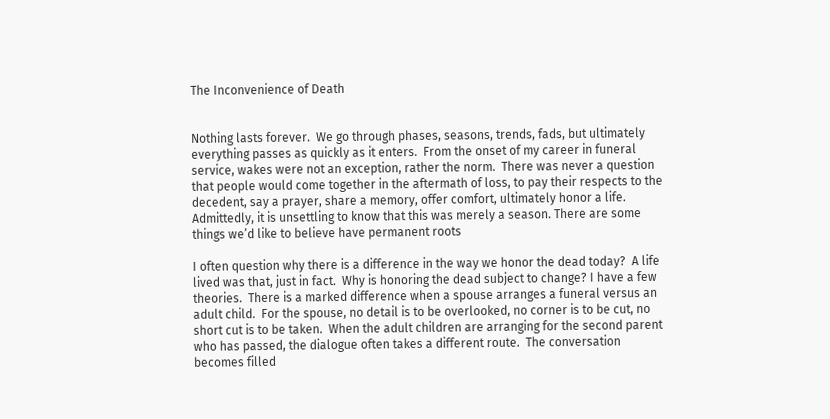The Inconvenience of Death


Nothing lasts forever.  We go through phases, seasons, trends, fads, but ultimately everything passes as quickly as it enters.  From the onset of my career in funeral service, wakes were not an exception, rather the norm.  There was never a question that people would come together in the aftermath of loss, to pay their respects to the decedent, say a prayer, share a memory, offer comfort, ultimately honor a life.  Admittedly, it is unsettling to know that this was merely a season. There are some things we’d like to believe have permanent roots

I often question why there is a difference in the way we honor the dead today?  A life lived was that, just in fact.  Why is honoring the dead subject to change? I have a few theories.  There is a marked difference when a spouse arranges a funeral versus an adult child.  For the spouse, no detail is to be overlooked, no corner is to be cut, no short cut is to be taken.  When the adult children are arranging for the second parent who has passed, the dialogue often takes a different route.  The conversation becomes filled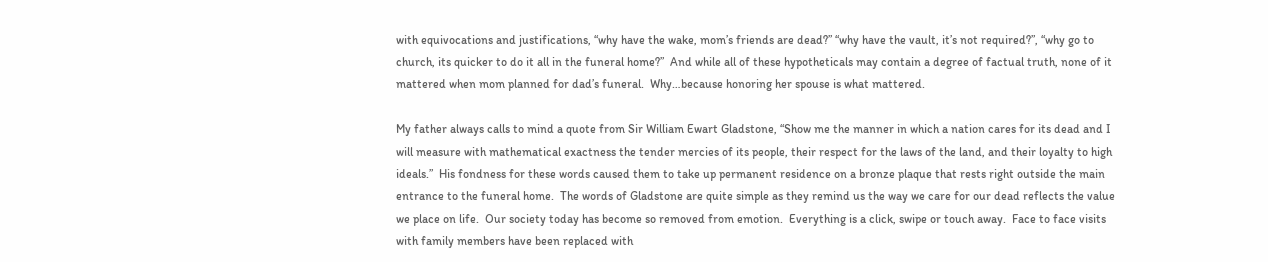with equivocations and justifications, “why have the wake, mom’s friends are dead?” “why have the vault, it’s not required?”, “why go to church, its quicker to do it all in the funeral home?”  And while all of these hypotheticals may contain a degree of factual truth, none of it mattered when mom planned for dad’s funeral.  Why…because honoring her spouse is what mattered.

My father always calls to mind a quote from Sir William Ewart Gladstone, “Show me the manner in which a nation cares for its dead and I will measure with mathematical exactness the tender mercies of its people, their respect for the laws of the land, and their loyalty to high ideals.”  His fondness for these words caused them to take up permanent residence on a bronze plaque that rests right outside the main entrance to the funeral home.  The words of Gladstone are quite simple as they remind us the way we care for our dead reflects the value we place on life.  Our society today has become so removed from emotion.  Everything is a click, swipe or touch away.  Face to face visits with family members have been replaced with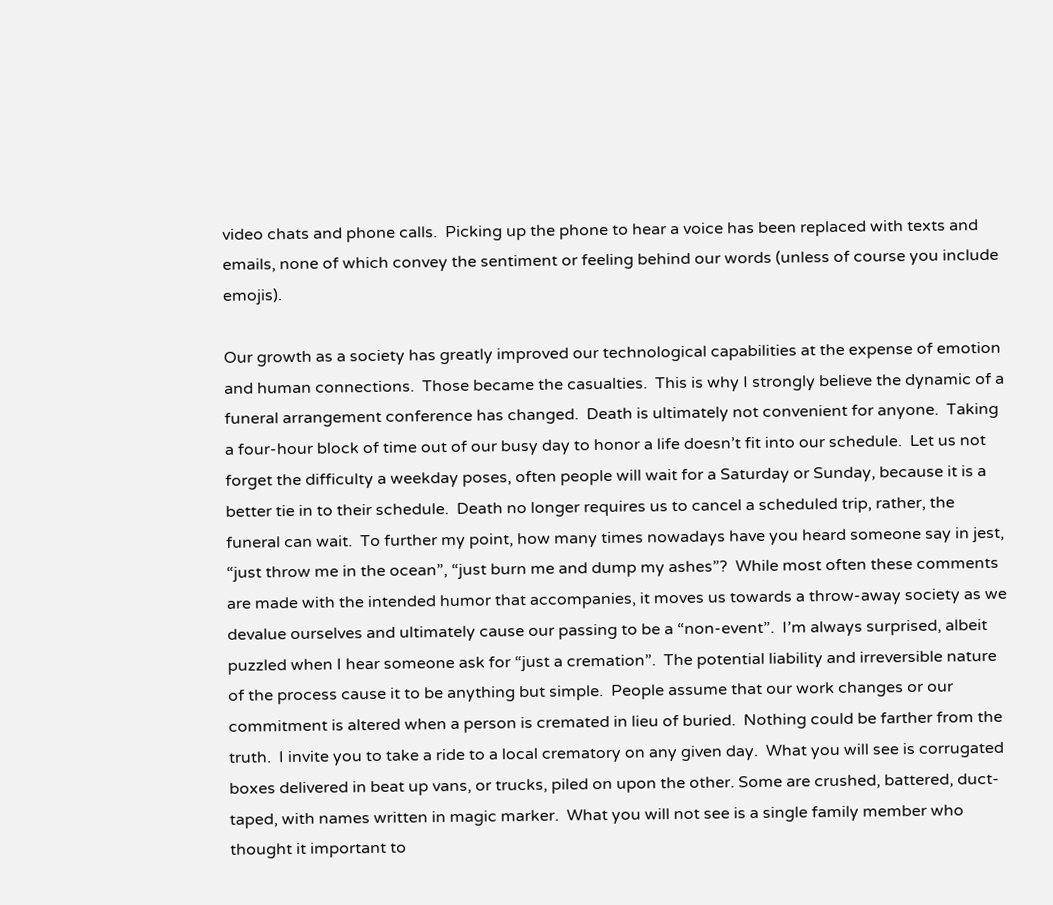video chats and phone calls.  Picking up the phone to hear a voice has been replaced with texts and emails, none of which convey the sentiment or feeling behind our words (unless of course you include emojis).

Our growth as a society has greatly improved our technological capabilities at the expense of emotion and human connections.  Those became the casualties.  This is why I strongly believe the dynamic of a funeral arrangement conference has changed.  Death is ultimately not convenient for anyone.  Taking a four-hour block of time out of our busy day to honor a life doesn’t fit into our schedule.  Let us not forget the difficulty a weekday poses, often people will wait for a Saturday or Sunday, because it is a better tie in to their schedule.  Death no longer requires us to cancel a scheduled trip, rather, the funeral can wait.  To further my point, how many times nowadays have you heard someone say in jest, “just throw me in the ocean”, “just burn me and dump my ashes”?  While most often these comments are made with the intended humor that accompanies, it moves us towards a throw-away society as we devalue ourselves and ultimately cause our passing to be a “non-event”.  I’m always surprised, albeit puzzled when I hear someone ask for “just a cremation”.  The potential liability and irreversible nature of the process cause it to be anything but simple.  People assume that our work changes or our commitment is altered when a person is cremated in lieu of buried.  Nothing could be farther from the truth.  I invite you to take a ride to a local crematory on any given day.  What you will see is corrugated boxes delivered in beat up vans, or trucks, piled on upon the other. Some are crushed, battered, duct-taped, with names written in magic marker.  What you will not see is a single family member who thought it important to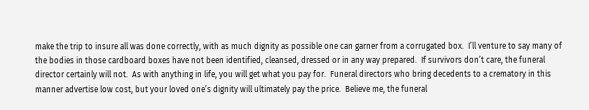make the trip to insure all was done correctly, with as much dignity as possible one can garner from a corrugated box.  I’ll venture to say many of the bodies in those cardboard boxes have not been identified, cleansed, dressed or in any way prepared.  If survivors don’t care, the funeral director certainly will not.  As with anything in life, you will get what you pay for.  Funeral directors who bring decedents to a crematory in this manner advertise low cost, but your loved one’s dignity will ultimately pay the price.  Believe me, the funeral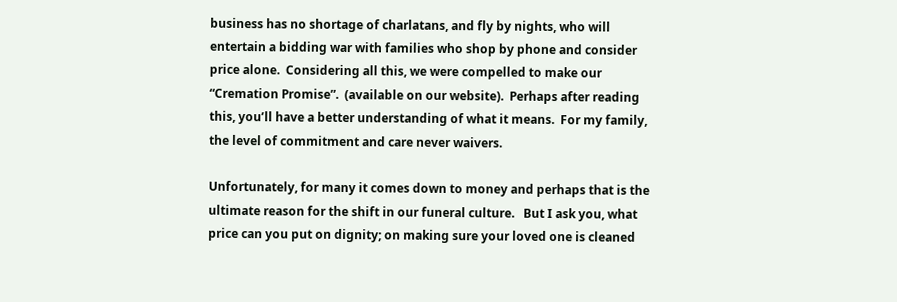business has no shortage of charlatans, and fly by nights, who will entertain a bidding war with families who shop by phone and consider price alone.  Considering all this, we were compelled to make our “Cremation Promise”.  (available on our website).  Perhaps after reading this, you’ll have a better understanding of what it means.  For my family, the level of commitment and care never waivers.

Unfortunately, for many it comes down to money and perhaps that is the ultimate reason for the shift in our funeral culture.   But I ask you, what price can you put on dignity; on making sure your loved one is cleaned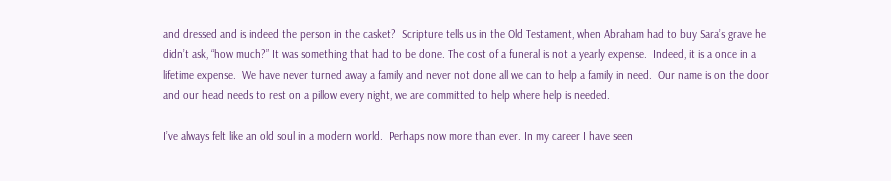and dressed and is indeed the person in the casket?  Scripture tells us in the Old Testament, when Abraham had to buy Sara’s grave he didn’t ask, “how much?” It was something that had to be done. The cost of a funeral is not a yearly expense.  Indeed, it is a once in a lifetime expense.  We have never turned away a family and never not done all we can to help a family in need.  Our name is on the door and our head needs to rest on a pillow every night, we are committed to help where help is needed.

I’ve always felt like an old soul in a modern world.  Perhaps now more than ever. In my career I have seen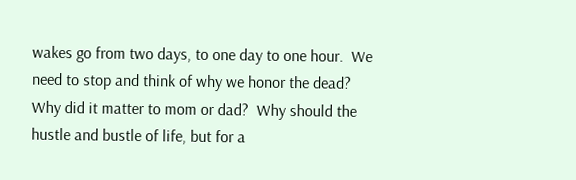wakes go from two days, to one day to one hour.  We need to stop and think of why we honor the dead? Why did it matter to mom or dad?  Why should the hustle and bustle of life, but for a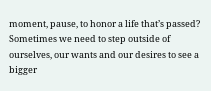moment, pause, to honor a life that’s passed?  Sometimes we need to step outside of ourselves, our wants and our desires to see a bigger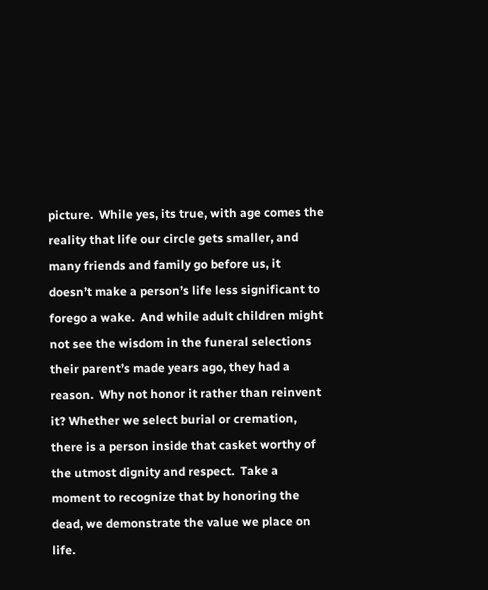picture.  While yes, its true, with age comes the reality that life our circle gets smaller, and many friends and family go before us, it doesn’t make a person’s life less significant to forego a wake.  And while adult children might not see the wisdom in the funeral selections their parent’s made years ago, they had a reason.  Why not honor it rather than reinvent it? Whether we select burial or cremation, there is a person inside that casket worthy of the utmost dignity and respect.  Take a moment to recognize that by honoring the dead, we demonstrate the value we place on life.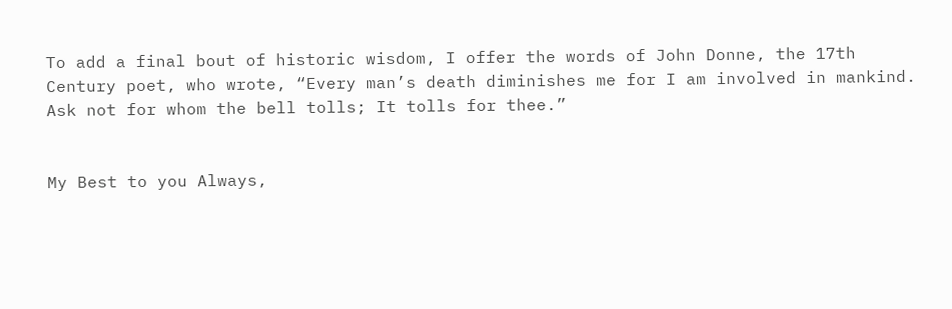To add a final bout of historic wisdom, I offer the words of John Donne, the 17th Century poet, who wrote, “Every man’s death diminishes me for I am involved in mankind. Ask not for whom the bell tolls; It tolls for thee.”


My Best to you Always,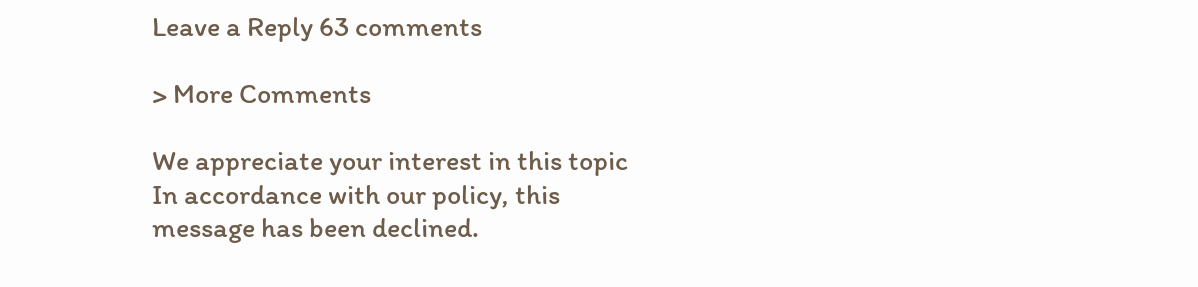Leave a Reply 63 comments

> More Comments

We appreciate your interest in this topic
In accordance with our policy, this
message has been declined.